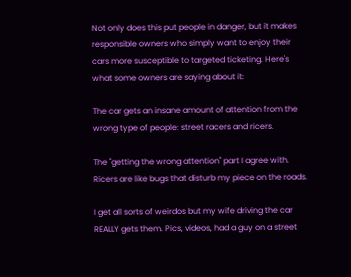Not only does this put people in danger, but it makes responsible owners who simply want to enjoy their cars more susceptible to targeted ticketing. Here's what some owners are saying about it:

The car gets an insane amount of attention from the wrong type of people: street racers and ricers.

The "getting the wrong attention" part I agree with. Ricers are like bugs that disturb my piece on the roads.

I get all sorts of weirdos but my wife driving the car REALLY gets them. Pics, videos, had a guy on a street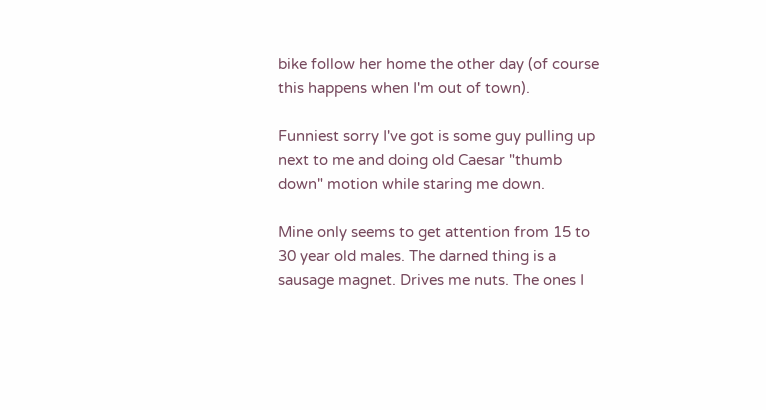bike follow her home the other day (of course this happens when I'm out of town).

Funniest sorry I've got is some guy pulling up next to me and doing old Caesar "thumb down" motion while staring me down.

Mine only seems to get attention from 15 to 30 year old males. The darned thing is a sausage magnet. Drives me nuts. The ones I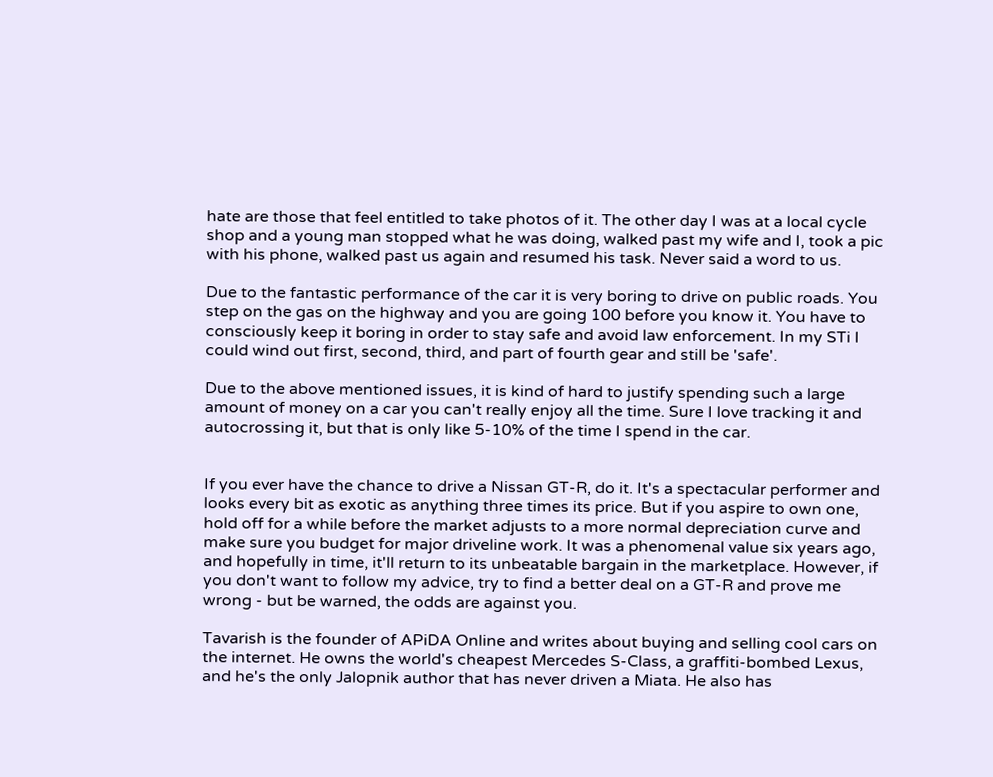hate are those that feel entitled to take photos of it. The other day I was at a local cycle shop and a young man stopped what he was doing, walked past my wife and I, took a pic with his phone, walked past us again and resumed his task. Never said a word to us.

Due to the fantastic performance of the car it is very boring to drive on public roads. You step on the gas on the highway and you are going 100 before you know it. You have to consciously keep it boring in order to stay safe and avoid law enforcement. In my STi I could wind out first, second, third, and part of fourth gear and still be 'safe'.

Due to the above mentioned issues, it is kind of hard to justify spending such a large amount of money on a car you can't really enjoy all the time. Sure I love tracking it and autocrossing it, but that is only like 5-10% of the time I spend in the car.


If you ever have the chance to drive a Nissan GT-R, do it. It's a spectacular performer and looks every bit as exotic as anything three times its price. But if you aspire to own one, hold off for a while before the market adjusts to a more normal depreciation curve and make sure you budget for major driveline work. It was a phenomenal value six years ago, and hopefully in time, it'll return to its unbeatable bargain in the marketplace. However, if you don't want to follow my advice, try to find a better deal on a GT-R and prove me wrong - but be warned, the odds are against you.

Tavarish is the founder of APiDA Online and writes about buying and selling cool cars on the internet. He owns the world's cheapest Mercedes S-Class, a graffiti-bombed Lexus, and he's the only Jalopnik author that has never driven a Miata. He also has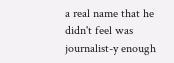a real name that he didn't feel was journalist-y enough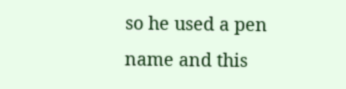so he used a pen name and this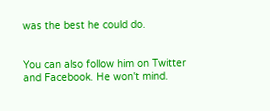was the best he could do.


You can also follow him on Twitter and Facebook. He won't mind.